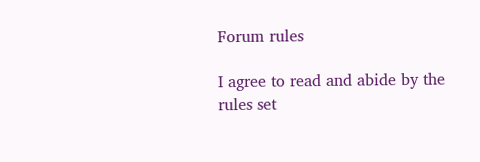Forum rules

I agree to read and abide by the rules set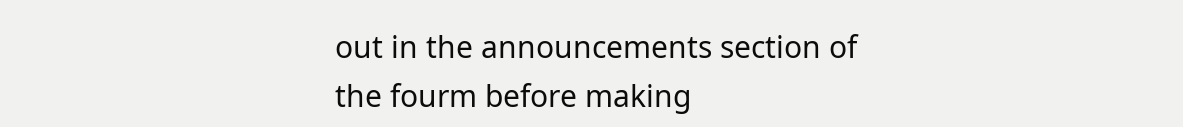out in the announcements section of the fourm before making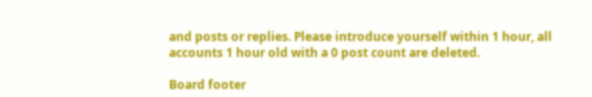and posts or replies. Please introduce yourself within 1 hour, all accounts 1 hour old with a 0 post count are deleted.

Board footer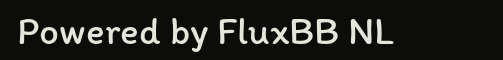Powered by FluxBB NL